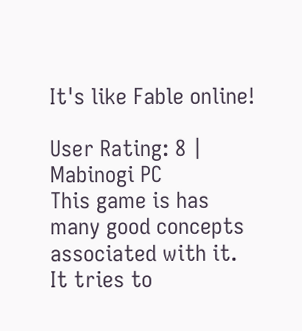It's like Fable online!

User Rating: 8 | Mabinogi PC
This game is has many good concepts associated with it. It tries to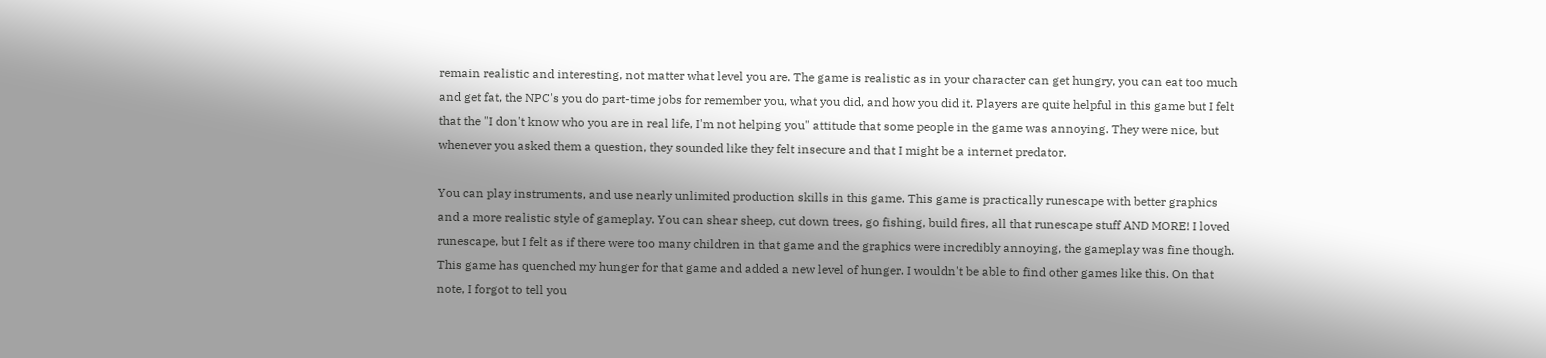remain realistic and interesting, not matter what level you are. The game is realistic as in your character can get hungry, you can eat too much and get fat, the NPC's you do part-time jobs for remember you, what you did, and how you did it. Players are quite helpful in this game but I felt that the "I don't know who you are in real life, I'm not helping you" attitude that some people in the game was annoying. They were nice, but whenever you asked them a question, they sounded like they felt insecure and that I might be a internet predator.

You can play instruments, and use nearly unlimited production skills in this game. This game is practically runescape with better graphics and a more realistic style of gameplay. You can shear sheep, cut down trees, go fishing, build fires, all that runescape stuff AND MORE! I loved runescape, but I felt as if there were too many children in that game and the graphics were incredibly annoying, the gameplay was fine though. This game has quenched my hunger for that game and added a new level of hunger. I wouldn't be able to find other games like this. On that note, I forgot to tell you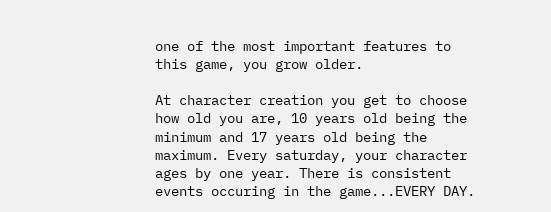one of the most important features to this game, you grow older.

At character creation you get to choose how old you are, 10 years old being the minimum and 17 years old being the maximum. Every saturday, your character ages by one year. There is consistent events occuring in the game...EVERY DAY.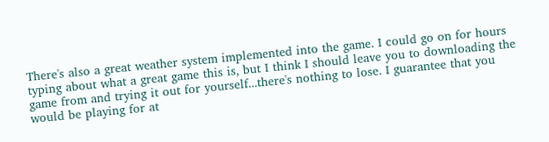There's also a great weather system implemented into the game. I could go on for hours typing about what a great game this is, but I think I should leave you to downloading the game from and trying it out for yourself...there's nothing to lose. I guarantee that you would be playing for at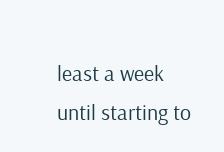least a week until starting to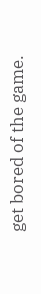get bored of the game.